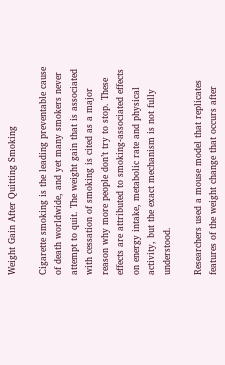Weight Gain After Quitting Smoking

Cigarette smoking is the leading preventable cause of death worldwide, and yet many smokers never attempt to quit. The weight gain that is associated with cessation of smoking is cited as a major reason why more people don’t try to stop. These effects are attributed to smoking-associated effects on energy intake, metabolic rate and physical activity, but the exact mechanism is not fully understood.

Researchers used a mouse model that replicates features of the weight change that occurs after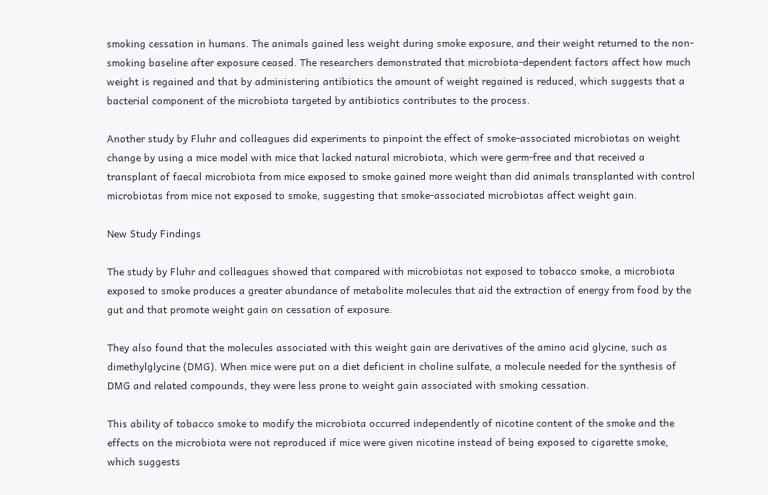smoking cessation in humans. The animals gained less weight during smoke exposure, and their weight returned to the non-smoking baseline after exposure ceased. The researchers demonstrated that microbiota-dependent factors affect how much weight is regained and that by administering antibiotics the amount of weight regained is reduced, which suggests that a bacterial component of the microbiota targeted by antibiotics contributes to the process.

Another study by Fluhr and colleagues did experiments to pinpoint the effect of smoke-associated microbiotas on weight change by using a mice model with mice that lacked natural microbiota, which were germ-free and that received a transplant of faecal microbiota from mice exposed to smoke gained more weight than did animals transplanted with control microbiotas from mice not exposed to smoke, suggesting that smoke-associated microbiotas affect weight gain.

New Study Findings

The study by Fluhr and colleagues showed that compared with microbiotas not exposed to tobacco smoke, a microbiota exposed to smoke produces a greater abundance of metabolite molecules that aid the extraction of energy from food by the gut and that promote weight gain on cessation of exposure.

They also found that the molecules associated with this weight gain are derivatives of the amino acid glycine, such as dimethylglycine (DMG). When mice were put on a diet deficient in choline sulfate, a molecule needed for the synthesis of DMG and related compounds, they were less prone to weight gain associated with smoking cessation.

This ability of tobacco smoke to modify the microbiota occurred independently of nicotine content of the smoke and the effects on the microbiota were not reproduced if mice were given nicotine instead of being exposed to cigarette smoke, which suggests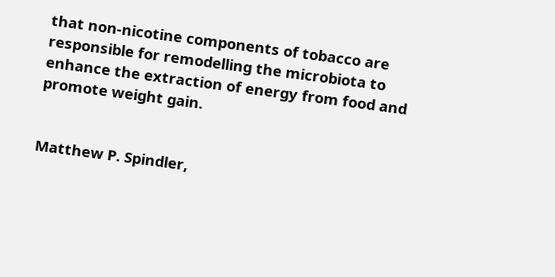that non-nicotine components of tobacco are responsible for remodelling the microbiota to enhance the extraction of energy from food and promote weight gain.


Matthew P. Spindler,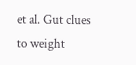et al. Gut clues to weight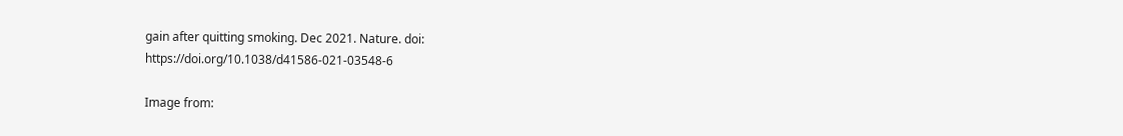gain after quitting smoking. Dec 2021. Nature. doi: https://doi.org/10.1038/d41586-021-03548-6

Image from: